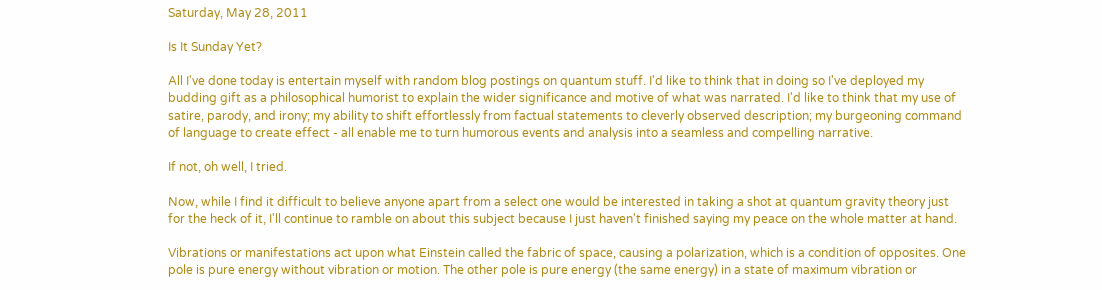Saturday, May 28, 2011

Is It Sunday Yet?

All I've done today is entertain myself with random blog postings on quantum stuff. I'd like to think that in doing so I've deployed my budding gift as a philosophical humorist to explain the wider significance and motive of what was narrated. I'd like to think that my use of satire, parody, and irony; my ability to shift effortlessly from factual statements to cleverly observed description; my burgeoning command of language to create effect - all enable me to turn humorous events and analysis into a seamless and compelling narrative.

If not, oh well, I tried.

Now, while I find it difficult to believe anyone apart from a select one would be interested in taking a shot at quantum gravity theory just for the heck of it, I'll continue to ramble on about this subject because I just haven't finished saying my peace on the whole matter at hand.

Vibrations or manifestations act upon what Einstein called the fabric of space, causing a polarization, which is a condition of opposites. One pole is pure energy without vibration or motion. The other pole is pure energy (the same energy) in a state of maximum vibration or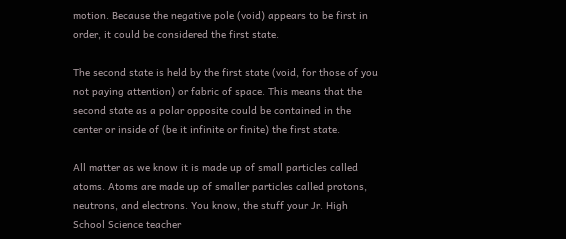motion. Because the negative pole (void) appears to be first in order, it could be considered the first state.

The second state is held by the first state (void, for those of you not paying attention) or fabric of space. This means that the second state as a polar opposite could be contained in the center or inside of (be it infinite or finite) the first state.

All matter as we know it is made up of small particles called atoms. Atoms are made up of smaller particles called protons, neutrons, and electrons. You know, the stuff your Jr. High School Science teacher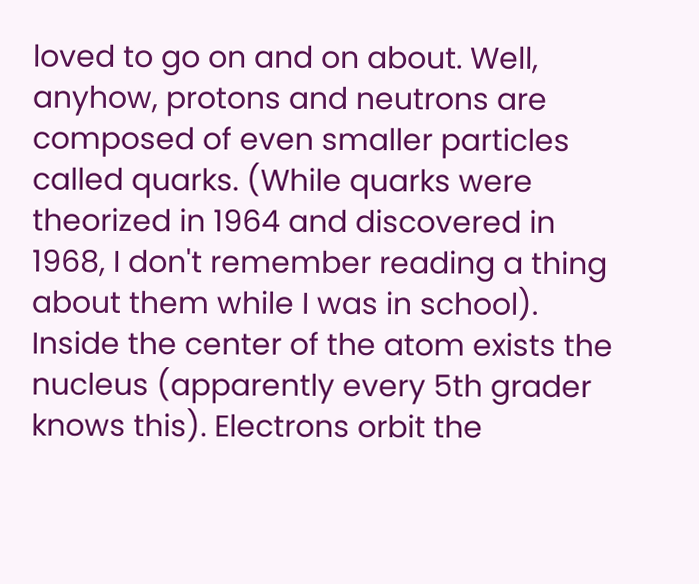loved to go on and on about. Well, anyhow, protons and neutrons are composed of even smaller particles called quarks. (While quarks were theorized in 1964 and discovered in 1968, I don't remember reading a thing about them while I was in school). Inside the center of the atom exists the nucleus (apparently every 5th grader knows this). Electrons orbit the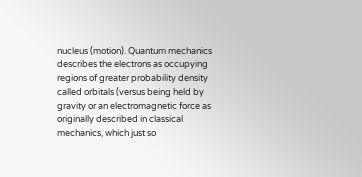nucleus (motion). Quantum mechanics describes the electrons as occupying regions of greater probability density called orbitals (versus being held by gravity or an electromagnetic force as originally described in classical mechanics, which just so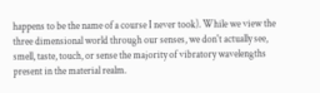happens to be the name of a course I never took). While we view the three dimensional world through our senses, we don't actually see, smell, taste, touch, or sense the majority of vibratory wavelengths present in the material realm.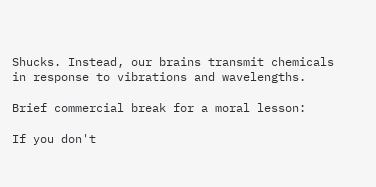Shucks. Instead, our brains transmit chemicals in response to vibrations and wavelengths.

Brief commercial break for a moral lesson:

If you don't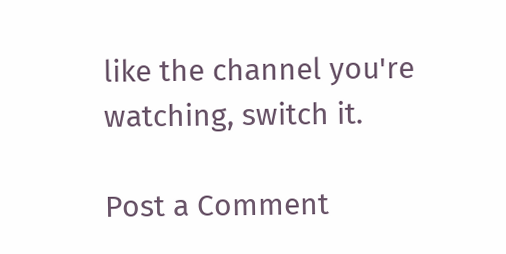like the channel you're watching, switch it.

Post a Comment